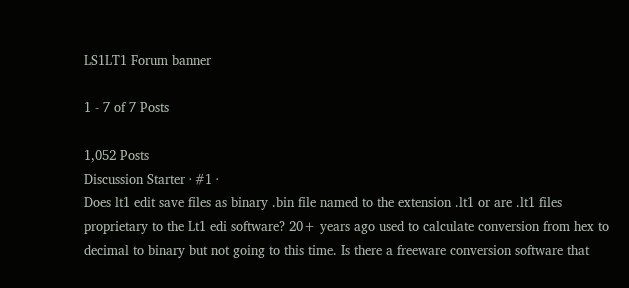LS1LT1 Forum banner

1 - 7 of 7 Posts

1,052 Posts
Discussion Starter · #1 ·
Does lt1 edit save files as binary .bin file named to the extension .lt1 or are .lt1 files proprietary to the Lt1 edi software? 20+ years ago used to calculate conversion from hex to decimal to binary but not going to this time. Is there a freeware conversion software that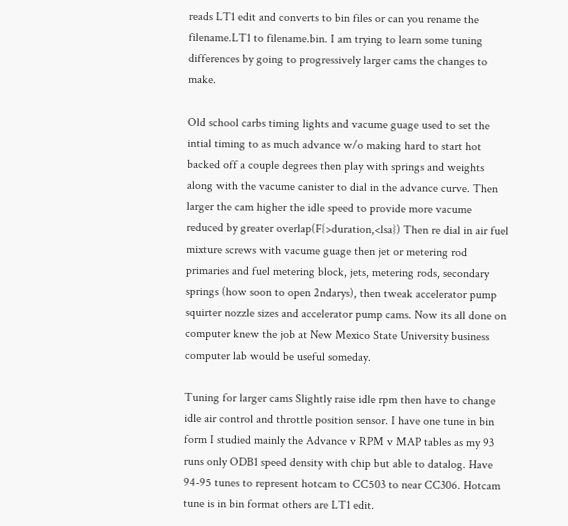reads LT1 edit and converts to bin files or can you rename the filename.LT1 to filename.bin. I am trying to learn some tuning differences by going to progressively larger cams the changes to make.

Old school carbs timing lights and vacume guage used to set the intial timing to as much advance w/o making hard to start hot backed off a couple degrees then play with springs and weights along with the vacume canister to dial in the advance curve. Then larger the cam higher the idle speed to provide more vacume reduced by greater overlap(F{>duration,<lsa}) Then re dial in air fuel mixture screws with vacume guage then jet or metering rod primaries and fuel metering block, jets, metering rods, secondary springs (how soon to open 2ndarys), then tweak accelerator pump squirter nozzle sizes and accelerator pump cams. Now its all done on computer knew the job at New Mexico State University business computer lab would be useful someday.

Tuning for larger cams Slightly raise idle rpm then have to change idle air control and throttle position sensor. I have one tune in bin form I studied mainly the Advance v RPM v MAP tables as my 93 runs only ODB1 speed density with chip but able to datalog. Have 94-95 tunes to represent hotcam to CC503 to near CC306. Hotcam tune is in bin format others are LT1 edit.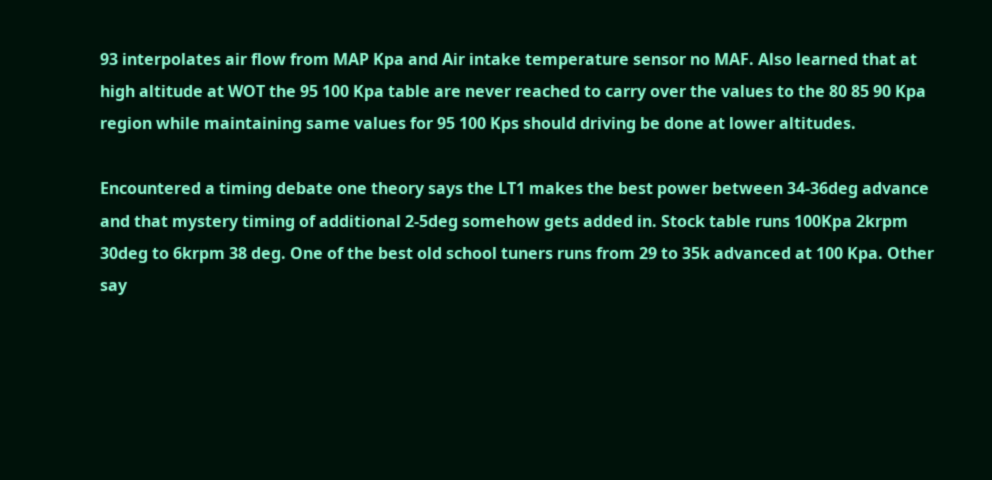93 interpolates air flow from MAP Kpa and Air intake temperature sensor no MAF. Also learned that at high altitude at WOT the 95 100 Kpa table are never reached to carry over the values to the 80 85 90 Kpa region while maintaining same values for 95 100 Kps should driving be done at lower altitudes.

Encountered a timing debate one theory says the LT1 makes the best power between 34-36deg advance and that mystery timing of additional 2-5deg somehow gets added in. Stock table runs 100Kpa 2krpm 30deg to 6krpm 38 deg. One of the best old school tuners runs from 29 to 35k advanced at 100 Kpa. Other say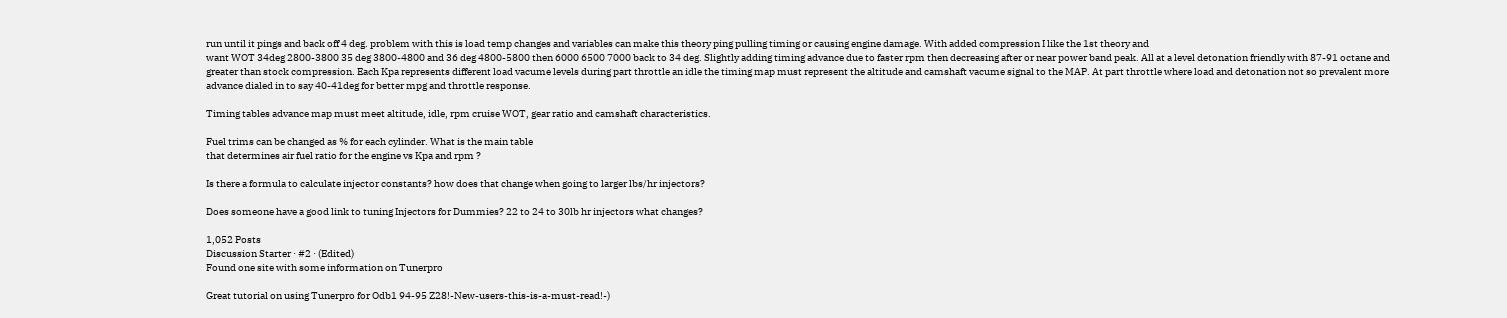run until it pings and back off 4 deg. problem with this is load temp changes and variables can make this theory ping pulling timing or causing engine damage. With added compression I like the 1st theory and
want WOT 34deg 2800-3800 35 deg 3800-4800 and 36 deg 4800-5800 then 6000 6500 7000 back to 34 deg. Slightly adding timing advance due to faster rpm then decreasing after or near power band peak. All at a level detonation friendly with 87-91 octane and greater than stock compression. Each Kpa represents different load vacume levels during part throttle an idle the timing map must represent the altitude and camshaft vacume signal to the MAP. At part throttle where load and detonation not so prevalent more advance dialed in to say 40-41deg for better mpg and throttle response.

Timing tables advance map must meet altitude, idle, rpm cruise WOT, gear ratio and camshaft characteristics.

Fuel trims can be changed as % for each cylinder. What is the main table
that determines air fuel ratio for the engine vs Kpa and rpm ?

Is there a formula to calculate injector constants? how does that change when going to larger lbs/hr injectors?

Does someone have a good link to tuning Injectors for Dummies? 22 to 24 to 30lb hr injectors what changes?

1,052 Posts
Discussion Starter · #2 · (Edited)
Found one site with some information on Tunerpro

Great tutorial on using Tunerpro for Odb1 94-95 Z28!-New-users-this-is-a-must-read!-)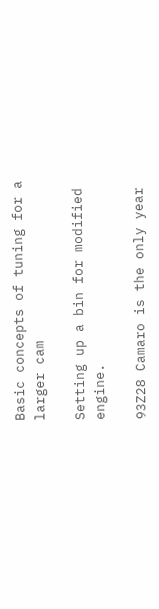Basic concepts of tuning for a larger cam

Setting up a bin for modified engine.

93Z28 Camaro is the only year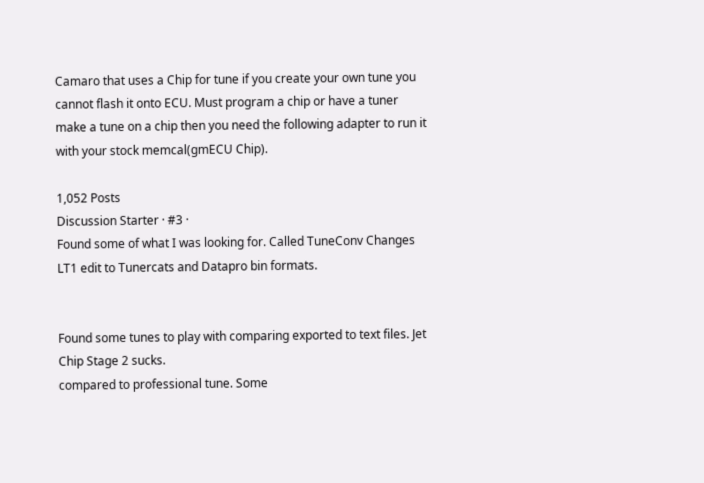Camaro that uses a Chip for tune if you create your own tune you cannot flash it onto ECU. Must program a chip or have a tuner make a tune on a chip then you need the following adapter to run it with your stock memcal(gmECU Chip).

1,052 Posts
Discussion Starter · #3 ·
Found some of what I was looking for. Called TuneConv Changes LT1 edit to Tunercats and Datapro bin formats.


Found some tunes to play with comparing exported to text files. Jet Chip Stage 2 sucks.
compared to professional tune. Some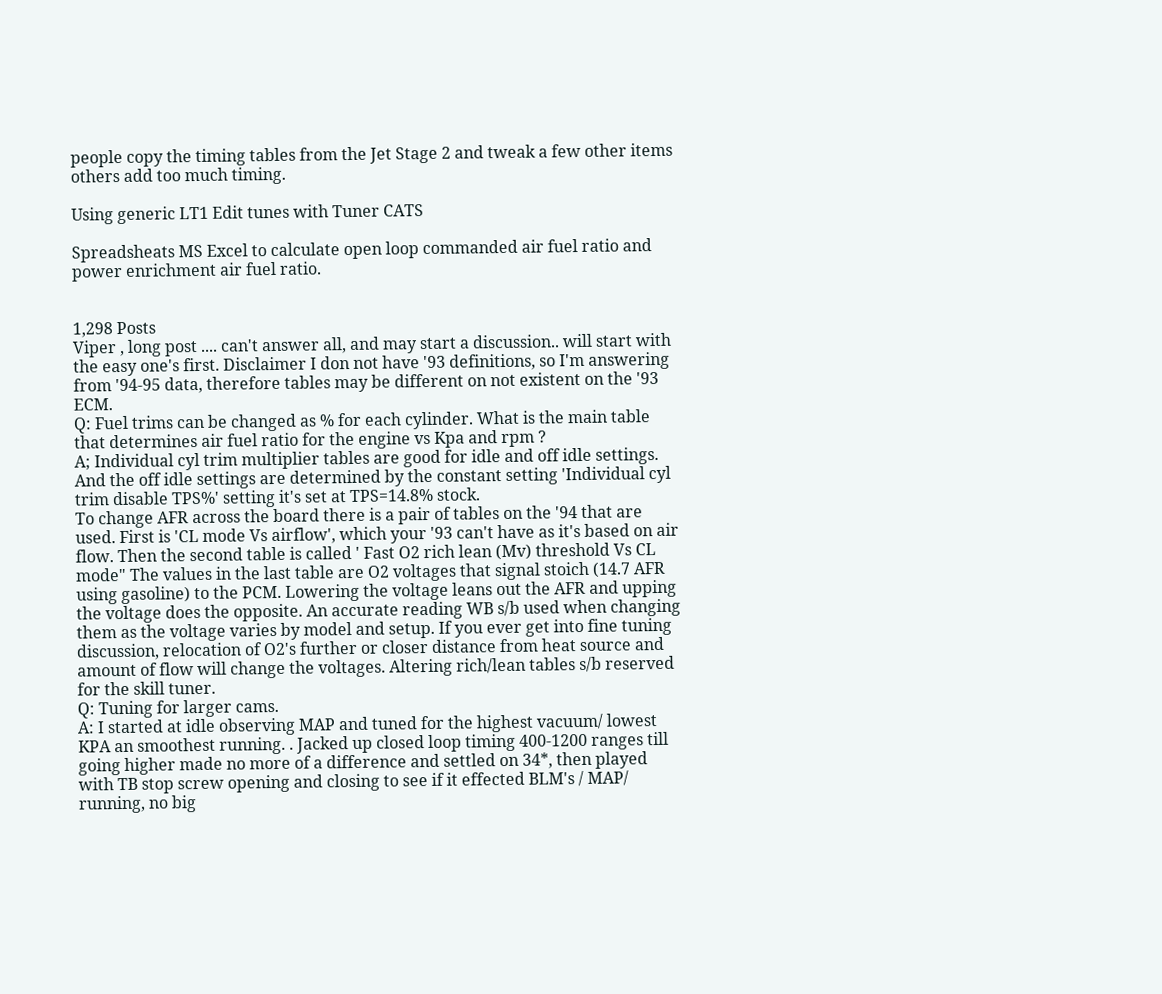people copy the timing tables from the Jet Stage 2 and tweak a few other items others add too much timing.

Using generic LT1 Edit tunes with Tuner CATS

Spreadsheats MS Excel to calculate open loop commanded air fuel ratio and
power enrichment air fuel ratio.


1,298 Posts
Viper , long post .... can't answer all, and may start a discussion.. will start with the easy one's first. Disclaimer I don not have '93 definitions, so I'm answering from '94-95 data, therefore tables may be different on not existent on the '93 ECM.
Q: Fuel trims can be changed as % for each cylinder. What is the main table
that determines air fuel ratio for the engine vs Kpa and rpm ?
A; Individual cyl trim multiplier tables are good for idle and off idle settings. And the off idle settings are determined by the constant setting 'Individual cyl trim disable TPS%' setting it's set at TPS=14.8% stock.
To change AFR across the board there is a pair of tables on the '94 that are used. First is 'CL mode Vs airflow', which your '93 can't have as it's based on air flow. Then the second table is called ' Fast O2 rich lean (Mv) threshold Vs CL mode" The values in the last table are O2 voltages that signal stoich (14.7 AFR using gasoline) to the PCM. Lowering the voltage leans out the AFR and upping the voltage does the opposite. An accurate reading WB s/b used when changing them as the voltage varies by model and setup. If you ever get into fine tuning discussion, relocation of O2's further or closer distance from heat source and amount of flow will change the voltages. Altering rich/lean tables s/b reserved for the skill tuner.
Q: Tuning for larger cams.
A: I started at idle observing MAP and tuned for the highest vacuum/ lowest KPA an smoothest running. . Jacked up closed loop timing 400-1200 ranges till going higher made no more of a difference and settled on 34*, then played with TB stop screw opening and closing to see if it effected BLM's / MAP/ running, no big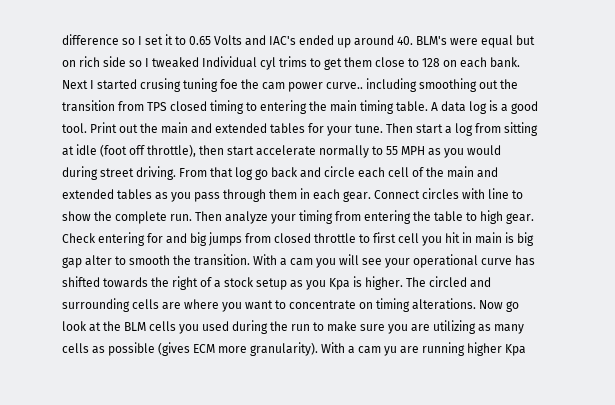difference so I set it to 0.65 Volts and IAC's ended up around 40. BLM's were equal but on rich side so I tweaked Individual cyl trims to get them close to 128 on each bank. Next I started crusing tuning foe the cam power curve.. including smoothing out the transition from TPS closed timing to entering the main timing table. A data log is a good tool. Print out the main and extended tables for your tune. Then start a log from sitting at idle (foot off throttle), then start accelerate normally to 55 MPH as you would during street driving. From that log go back and circle each cell of the main and extended tables as you pass through them in each gear. Connect circles with line to show the complete run. Then analyze your timing from entering the table to high gear. Check entering for and big jumps from closed throttle to first cell you hit in main is big gap alter to smooth the transition. With a cam you will see your operational curve has shifted towards the right of a stock setup as you Kpa is higher. The circled and surrounding cells are where you want to concentrate on timing alterations. Now go look at the BLM cells you used during the run to make sure you are utilizing as many cells as possible (gives ECM more granularity). With a cam yu are running higher Kpa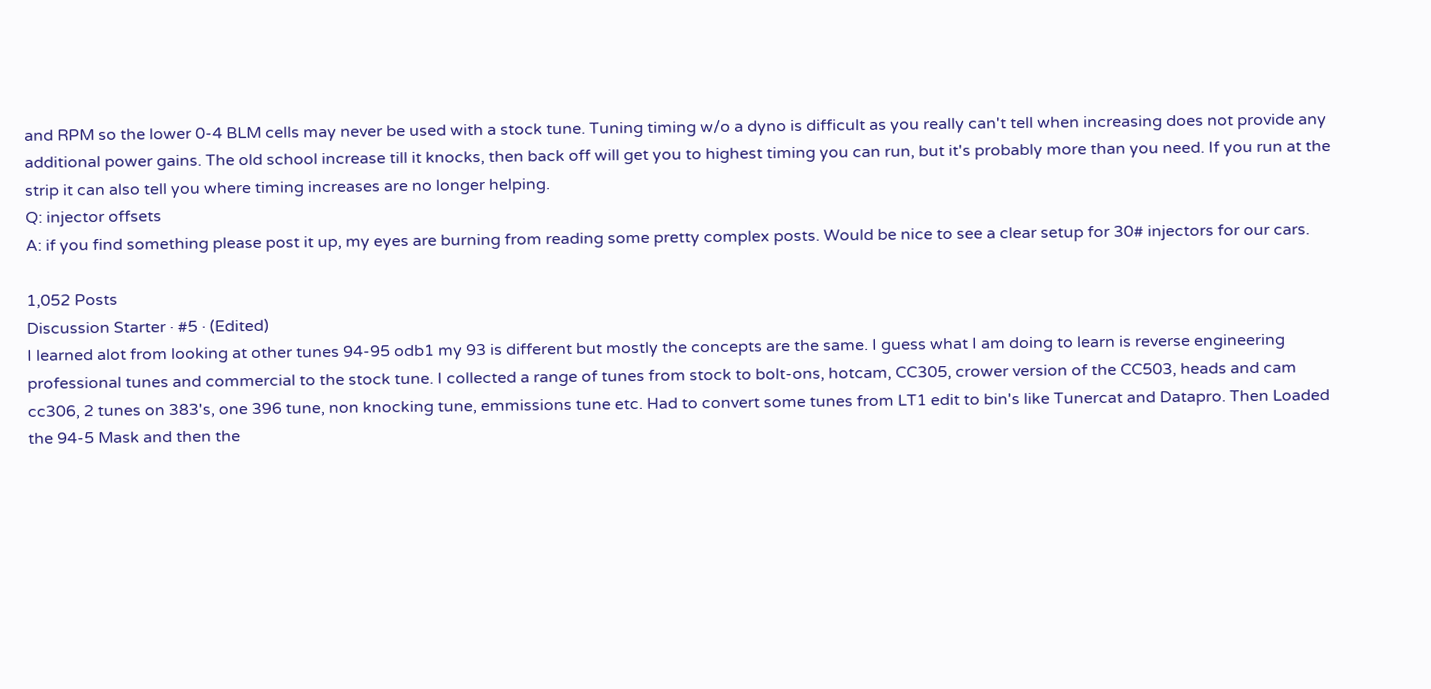and RPM so the lower 0-4 BLM cells may never be used with a stock tune. Tuning timing w/o a dyno is difficult as you really can't tell when increasing does not provide any additional power gains. The old school increase till it knocks, then back off will get you to highest timing you can run, but it's probably more than you need. If you run at the strip it can also tell you where timing increases are no longer helping.
Q: injector offsets
A: if you find something please post it up, my eyes are burning from reading some pretty complex posts. Would be nice to see a clear setup for 30# injectors for our cars.

1,052 Posts
Discussion Starter · #5 · (Edited)
I learned alot from looking at other tunes 94-95 odb1 my 93 is different but mostly the concepts are the same. I guess what I am doing to learn is reverse engineering professional tunes and commercial to the stock tune. I collected a range of tunes from stock to bolt-ons, hotcam, CC305, crower version of the CC503, heads and cam cc306, 2 tunes on 383's, one 396 tune, non knocking tune, emmissions tune etc. Had to convert some tunes from LT1 edit to bin's like Tunercat and Datapro. Then Loaded the 94-5 Mask and then the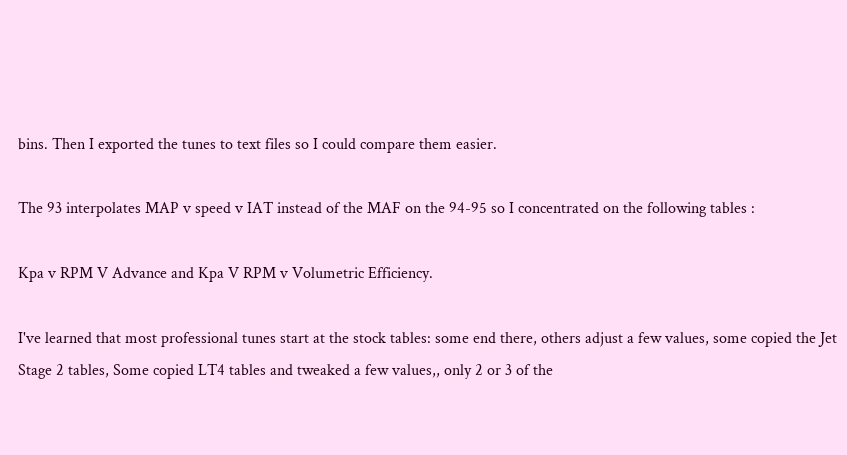bins. Then I exported the tunes to text files so I could compare them easier.

The 93 interpolates MAP v speed v IAT instead of the MAF on the 94-95 so I concentrated on the following tables :

Kpa v RPM V Advance and Kpa V RPM v Volumetric Efficiency.

I've learned that most professional tunes start at the stock tables: some end there, others adjust a few values, some copied the Jet Stage 2 tables, Some copied LT4 tables and tweaked a few values,, only 2 or 3 of the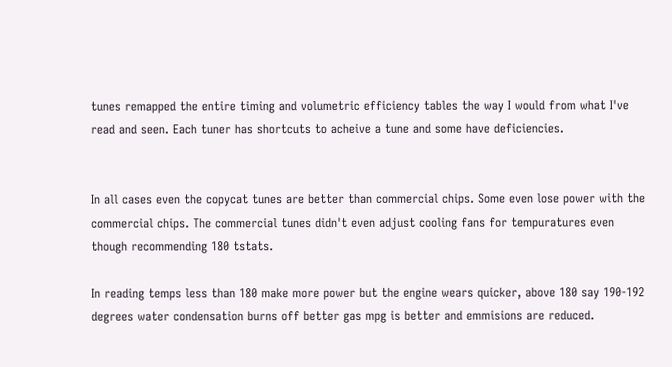tunes remapped the entire timing and volumetric efficiency tables the way I would from what I've read and seen. Each tuner has shortcuts to acheive a tune and some have deficiencies.


In all cases even the copycat tunes are better than commercial chips. Some even lose power with the commercial chips. The commercial tunes didn't even adjust cooling fans for tempuratures even though recommending 180 tstats.

In reading temps less than 180 make more power but the engine wears quicker, above 180 say 190-192 degrees water condensation burns off better gas mpg is better and emmisions are reduced.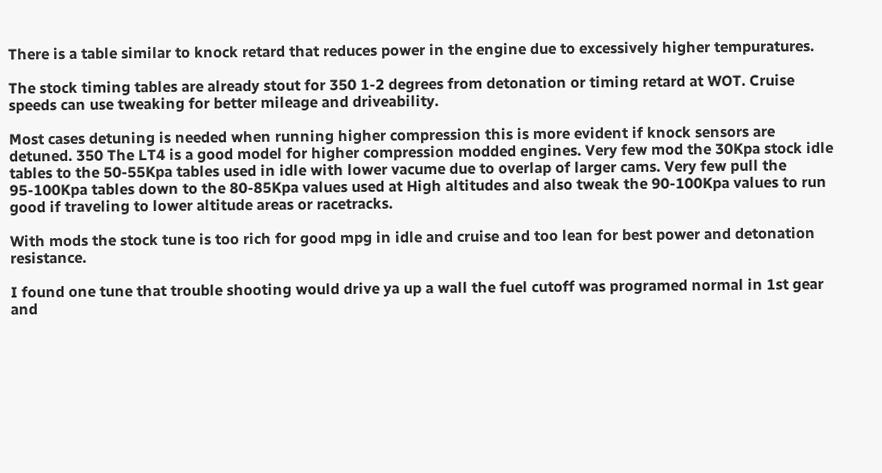There is a table similar to knock retard that reduces power in the engine due to excessively higher tempuratures.

The stock timing tables are already stout for 350 1-2 degrees from detonation or timing retard at WOT. Cruise speeds can use tweaking for better mileage and driveability.

Most cases detuning is needed when running higher compression this is more evident if knock sensors are detuned. 350 The LT4 is a good model for higher compression modded engines. Very few mod the 30Kpa stock idle tables to the 50-55Kpa tables used in idle with lower vacume due to overlap of larger cams. Very few pull the 95-100Kpa tables down to the 80-85Kpa values used at High altitudes and also tweak the 90-100Kpa values to run good if traveling to lower altitude areas or racetracks.

With mods the stock tune is too rich for good mpg in idle and cruise and too lean for best power and detonation resistance.

I found one tune that trouble shooting would drive ya up a wall the fuel cutoff was programed normal in 1st gear and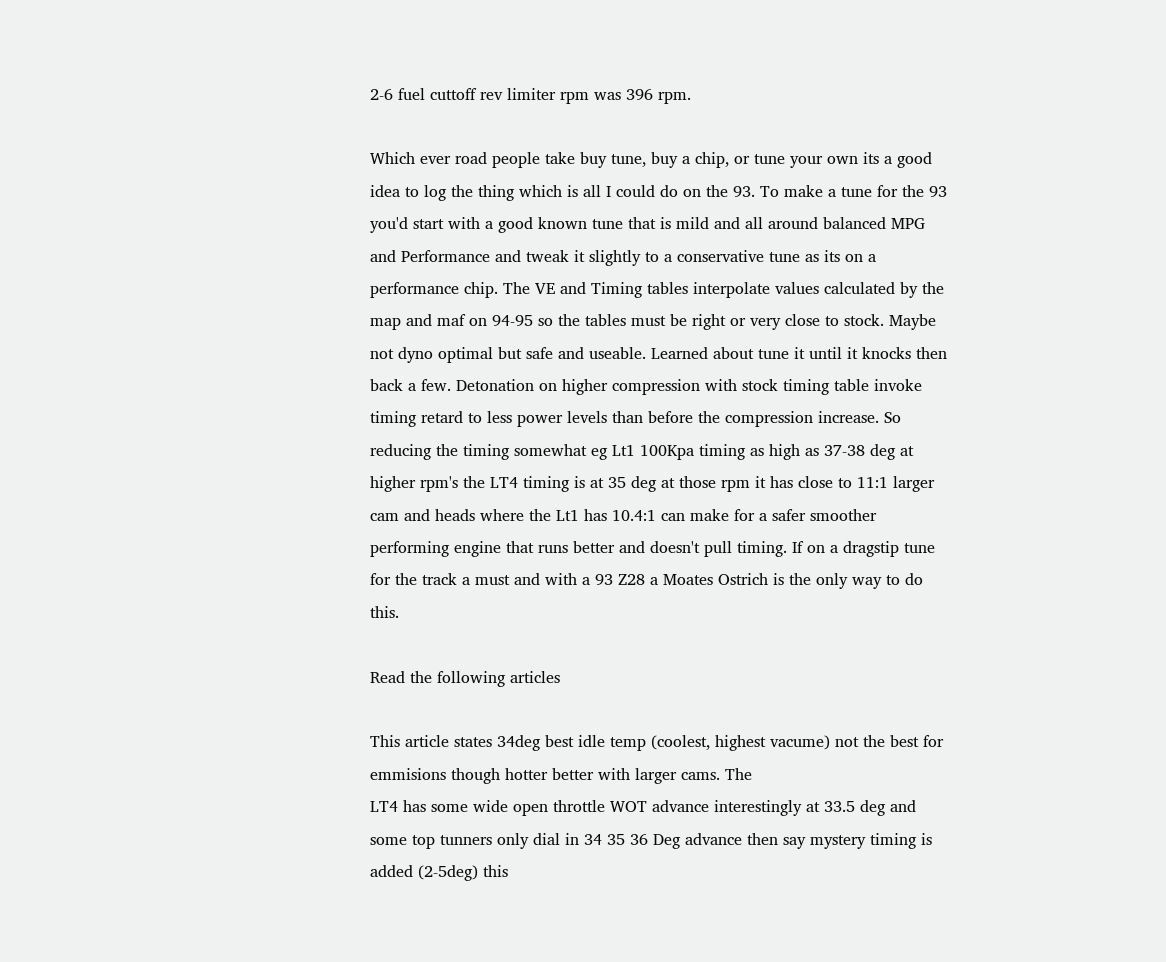2-6 fuel cuttoff rev limiter rpm was 396 rpm.

Which ever road people take buy tune, buy a chip, or tune your own its a good idea to log the thing which is all I could do on the 93. To make a tune for the 93 you'd start with a good known tune that is mild and all around balanced MPG and Performance and tweak it slightly to a conservative tune as its on a performance chip. The VE and Timing tables interpolate values calculated by the map and maf on 94-95 so the tables must be right or very close to stock. Maybe not dyno optimal but safe and useable. Learned about tune it until it knocks then back a few. Detonation on higher compression with stock timing table invoke timing retard to less power levels than before the compression increase. So reducing the timing somewhat eg Lt1 100Kpa timing as high as 37-38 deg at higher rpm's the LT4 timing is at 35 deg at those rpm it has close to 11:1 larger cam and heads where the Lt1 has 10.4:1 can make for a safer smoother performing engine that runs better and doesn't pull timing. If on a dragstip tune for the track a must and with a 93 Z28 a Moates Ostrich is the only way to do this.

Read the following articles

This article states 34deg best idle temp (coolest, highest vacume) not the best for emmisions though hotter better with larger cams. The
LT4 has some wide open throttle WOT advance interestingly at 33.5 deg and some top tunners only dial in 34 35 36 Deg advance then say mystery timing is added (2-5deg) this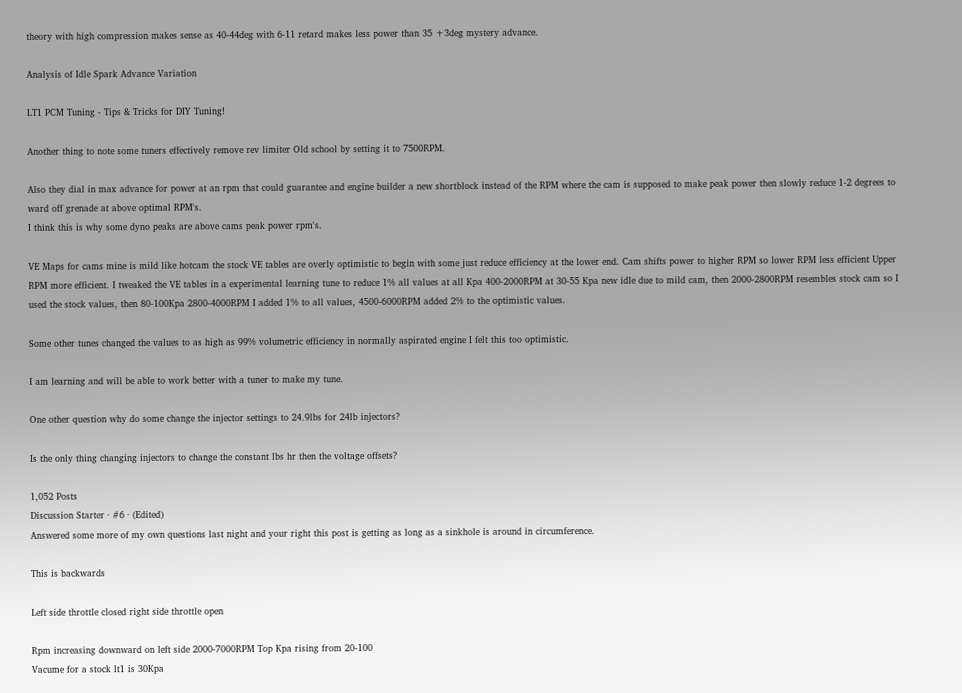theory with high compression makes sense as 40-44deg with 6-11 retard makes less power than 35 +3deg mystery advance.

Analysis of Idle Spark Advance Variation

LT1 PCM Tuning - Tips & Tricks for DIY Tuning!

Another thing to note some tuners effectively remove rev limiter Old school by setting it to 7500RPM.

Also they dial in max advance for power at an rpm that could guarantee and engine builder a new shortblock instead of the RPM where the cam is supposed to make peak power then slowly reduce 1-2 degrees to ward off grenade at above optimal RPM's.
I think this is why some dyno peaks are above cams peak power rpm's.

VE Maps for cams mine is mild like hotcam the stock VE tables are overly optimistic to begin with some just reduce efficiency at the lower end. Cam shifts power to higher RPM so lower RPM less efficient Upper RPM more efficient. I tweaked the VE tables in a experimental learning tune to reduce 1% all values at all Kpa 400-2000RPM at 30-55 Kpa new idle due to mild cam, then 2000-2800RPM resembles stock cam so I used the stock values, then 80-100Kpa 2800-4000RPM I added 1% to all values, 4500-6000RPM added 2% to the optimistic values.

Some other tunes changed the values to as high as 99% volumetric efficiency in normally aspirated engine I felt this too optimistic.

I am learning and will be able to work better with a tuner to make my tune.

One other question why do some change the injector settings to 24.9lbs for 24lb injectors?

Is the only thing changing injectors to change the constant lbs hr then the voltage offsets?

1,052 Posts
Discussion Starter · #6 · (Edited)
Answered some more of my own questions last night and your right this post is getting as long as a sinkhole is around in circumference.

This is backwards

Left side throttle closed right side throttle open

Rpm increasing downward on left side 2000-7000RPM Top Kpa rising from 20-100
Vacume for a stock lt1 is 30Kpa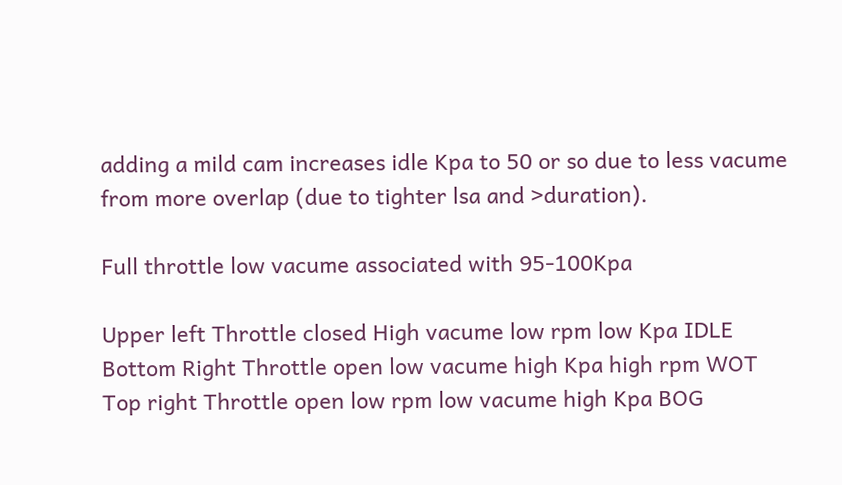adding a mild cam increases idle Kpa to 50 or so due to less vacume
from more overlap (due to tighter lsa and >duration).

Full throttle low vacume associated with 95-100Kpa

Upper left Throttle closed High vacume low rpm low Kpa IDLE
Bottom Right Throttle open low vacume high Kpa high rpm WOT
Top right Throttle open low rpm low vacume high Kpa BOG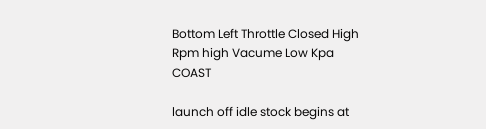Bottom Left Throttle Closed High Rpm high Vacume Low Kpa COAST

launch off idle stock begins at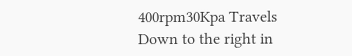400rpm30Kpa Travels Down to the right in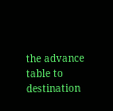the advance table to destination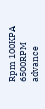Rpm 100KPA 6500RPM advance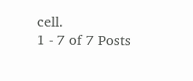cell.
1 - 7 of 7 Posts